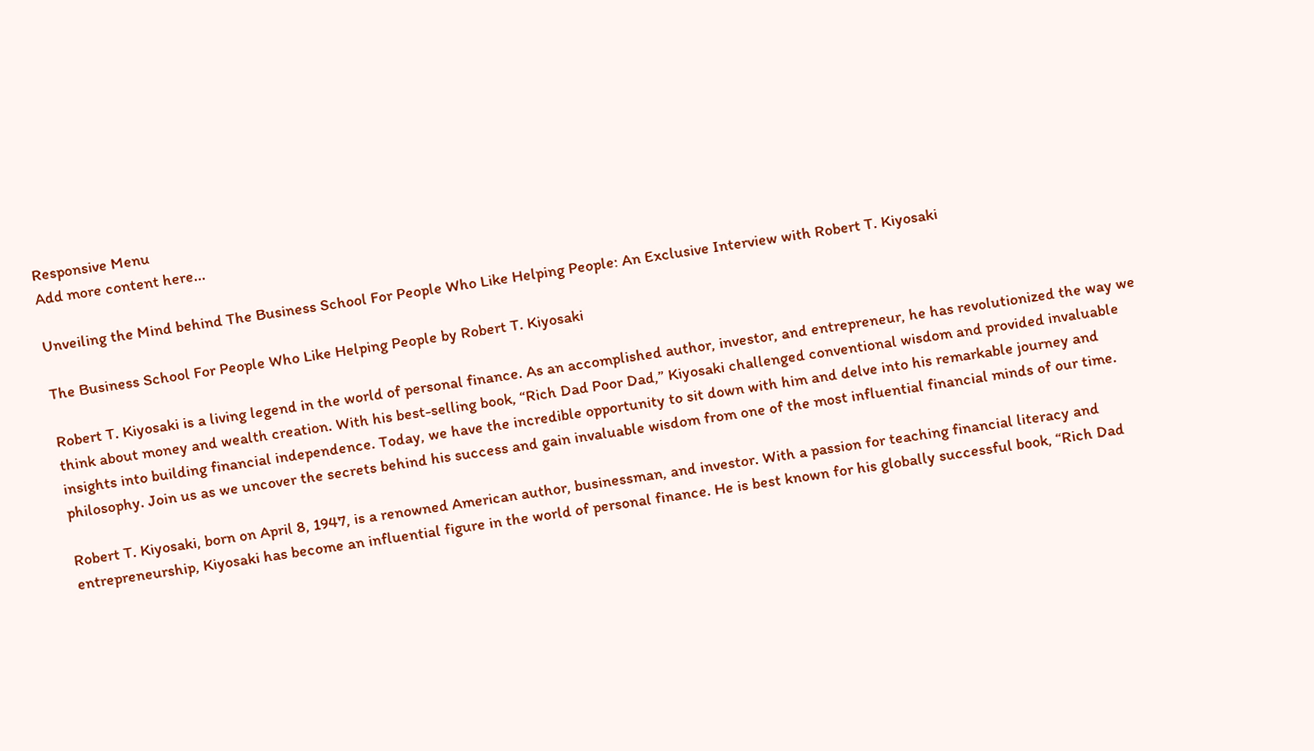Responsive Menu
Add more content here...

Unveiling the Mind behind The Business School For People Who Like Helping People: An Exclusive Interview with Robert T. Kiyosaki

The Business School For People Who Like Helping People by Robert T. Kiyosaki

Robert T. Kiyosaki is a living legend in the world of personal finance. As an accomplished author, investor, and entrepreneur, he has revolutionized the way we think about money and wealth creation. With his best-selling book, “Rich Dad Poor Dad,” Kiyosaki challenged conventional wisdom and provided invaluable insights into building financial independence. Today, we have the incredible opportunity to sit down with him and delve into his remarkable journey and philosophy. Join us as we uncover the secrets behind his success and gain invaluable wisdom from one of the most influential financial minds of our time.

Robert T. Kiyosaki, born on April 8, 1947, is a renowned American author, businessman, and investor. With a passion for teaching financial literacy and entrepreneurship, Kiyosaki has become an influential figure in the world of personal finance. He is best known for his globally successful book, “Rich Dad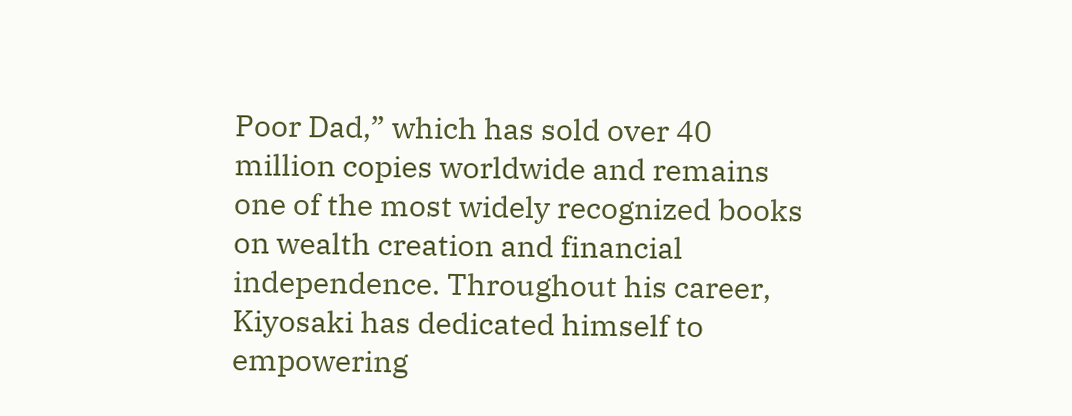Poor Dad,” which has sold over 40 million copies worldwide and remains one of the most widely recognized books on wealth creation and financial independence. Throughout his career, Kiyosaki has dedicated himself to empowering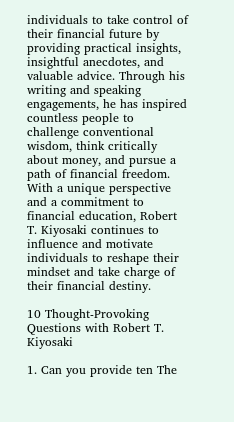individuals to take control of their financial future by providing practical insights, insightful anecdotes, and valuable advice. Through his writing and speaking engagements, he has inspired countless people to challenge conventional wisdom, think critically about money, and pursue a path of financial freedom. With a unique perspective and a commitment to financial education, Robert T. Kiyosaki continues to influence and motivate individuals to reshape their mindset and take charge of their financial destiny.

10 Thought-Provoking Questions with Robert T. Kiyosaki

1. Can you provide ten The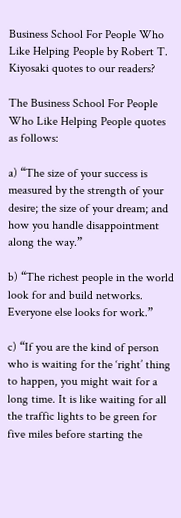Business School For People Who Like Helping People by Robert T. Kiyosaki quotes to our readers?

The Business School For People Who Like Helping People quotes as follows:

a) “The size of your success is measured by the strength of your desire; the size of your dream; and how you handle disappointment along the way.”

b) “The richest people in the world look for and build networks. Everyone else looks for work.”

c) “If you are the kind of person who is waiting for the ‘right’ thing to happen, you might wait for a long time. It is like waiting for all the traffic lights to be green for five miles before starting the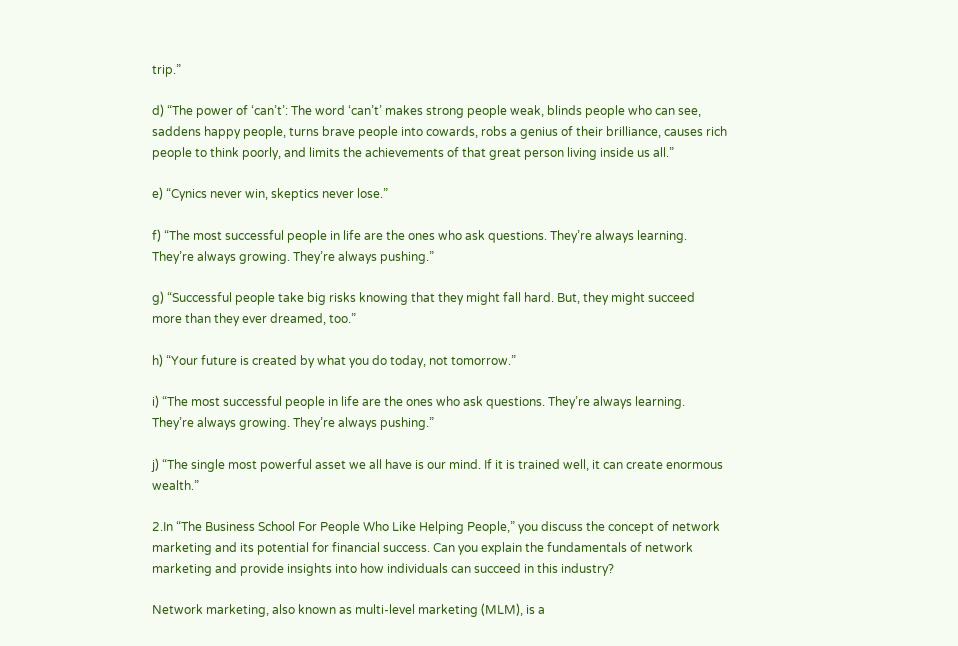trip.”

d) “The power of ‘can’t’: The word ‘can’t’ makes strong people weak, blinds people who can see, saddens happy people, turns brave people into cowards, robs a genius of their brilliance, causes rich people to think poorly, and limits the achievements of that great person living inside us all.”

e) “Cynics never win, skeptics never lose.”

f) “The most successful people in life are the ones who ask questions. They’re always learning. They’re always growing. They’re always pushing.”

g) “Successful people take big risks knowing that they might fall hard. But, they might succeed more than they ever dreamed, too.”

h) “Your future is created by what you do today, not tomorrow.”

i) “The most successful people in life are the ones who ask questions. They’re always learning. They’re always growing. They’re always pushing.”

j) “The single most powerful asset we all have is our mind. If it is trained well, it can create enormous wealth.”

2.In “The Business School For People Who Like Helping People,” you discuss the concept of network marketing and its potential for financial success. Can you explain the fundamentals of network marketing and provide insights into how individuals can succeed in this industry?

Network marketing, also known as multi-level marketing (MLM), is a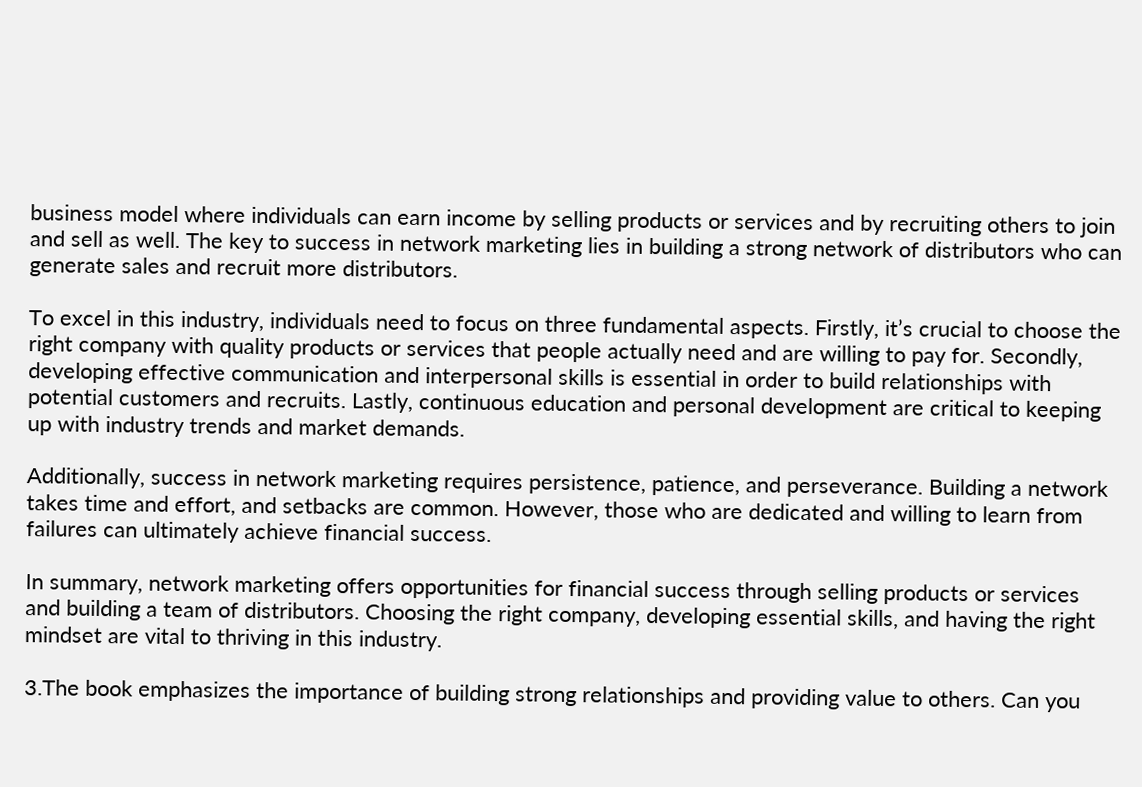business model where individuals can earn income by selling products or services and by recruiting others to join and sell as well. The key to success in network marketing lies in building a strong network of distributors who can generate sales and recruit more distributors.

To excel in this industry, individuals need to focus on three fundamental aspects. Firstly, it’s crucial to choose the right company with quality products or services that people actually need and are willing to pay for. Secondly, developing effective communication and interpersonal skills is essential in order to build relationships with potential customers and recruits. Lastly, continuous education and personal development are critical to keeping up with industry trends and market demands.

Additionally, success in network marketing requires persistence, patience, and perseverance. Building a network takes time and effort, and setbacks are common. However, those who are dedicated and willing to learn from failures can ultimately achieve financial success.

In summary, network marketing offers opportunities for financial success through selling products or services and building a team of distributors. Choosing the right company, developing essential skills, and having the right mindset are vital to thriving in this industry.

3.The book emphasizes the importance of building strong relationships and providing value to others. Can you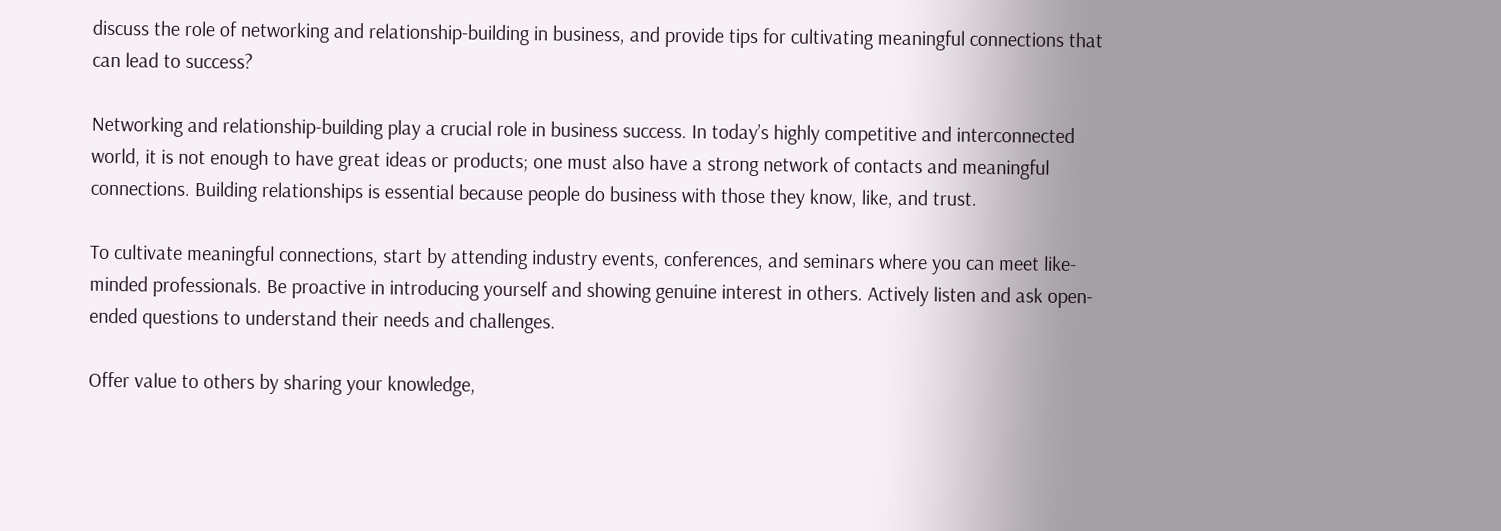discuss the role of networking and relationship-building in business, and provide tips for cultivating meaningful connections that can lead to success?

Networking and relationship-building play a crucial role in business success. In today’s highly competitive and interconnected world, it is not enough to have great ideas or products; one must also have a strong network of contacts and meaningful connections. Building relationships is essential because people do business with those they know, like, and trust.

To cultivate meaningful connections, start by attending industry events, conferences, and seminars where you can meet like-minded professionals. Be proactive in introducing yourself and showing genuine interest in others. Actively listen and ask open-ended questions to understand their needs and challenges.

Offer value to others by sharing your knowledge,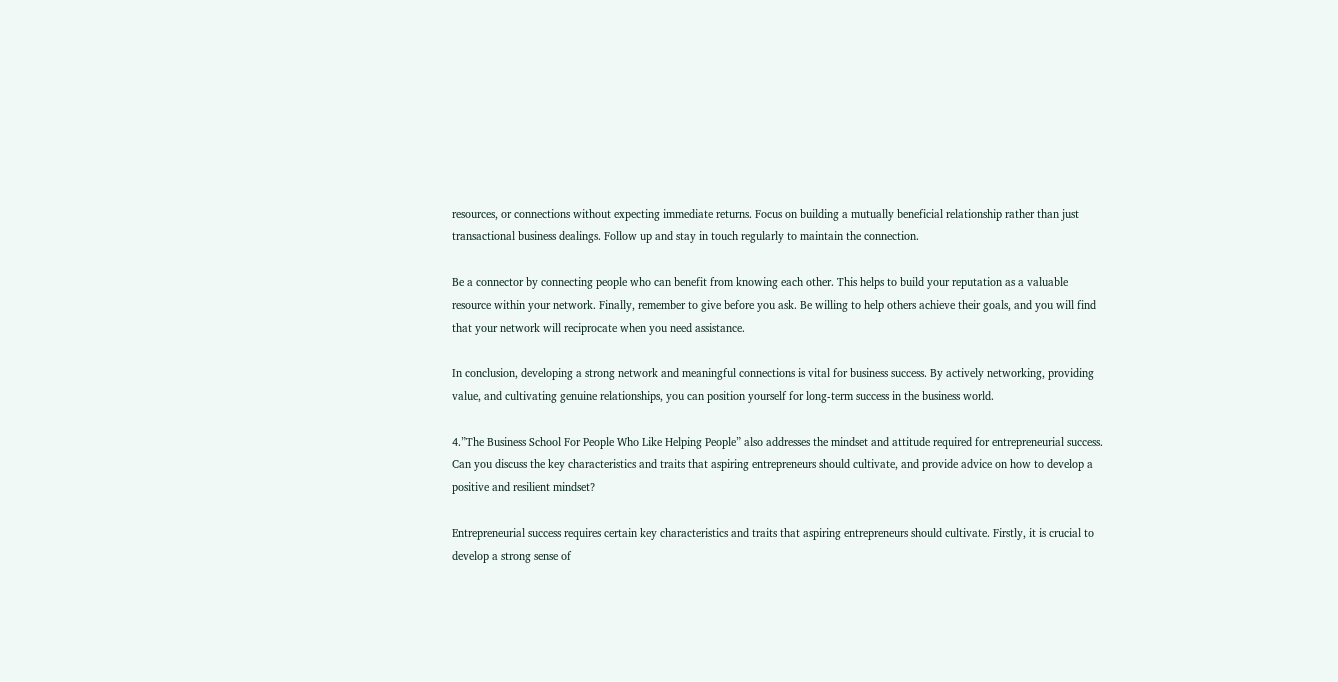resources, or connections without expecting immediate returns. Focus on building a mutually beneficial relationship rather than just transactional business dealings. Follow up and stay in touch regularly to maintain the connection.

Be a connector by connecting people who can benefit from knowing each other. This helps to build your reputation as a valuable resource within your network. Finally, remember to give before you ask. Be willing to help others achieve their goals, and you will find that your network will reciprocate when you need assistance.

In conclusion, developing a strong network and meaningful connections is vital for business success. By actively networking, providing value, and cultivating genuine relationships, you can position yourself for long-term success in the business world.

4.”The Business School For People Who Like Helping People” also addresses the mindset and attitude required for entrepreneurial success. Can you discuss the key characteristics and traits that aspiring entrepreneurs should cultivate, and provide advice on how to develop a positive and resilient mindset?

Entrepreneurial success requires certain key characteristics and traits that aspiring entrepreneurs should cultivate. Firstly, it is crucial to develop a strong sense of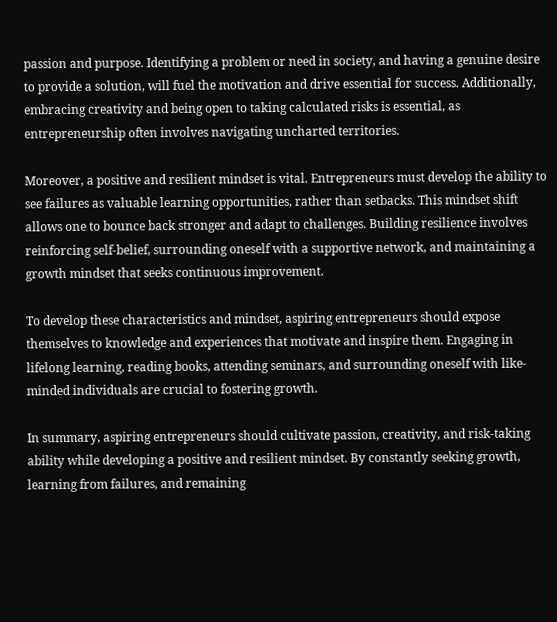passion and purpose. Identifying a problem or need in society, and having a genuine desire to provide a solution, will fuel the motivation and drive essential for success. Additionally, embracing creativity and being open to taking calculated risks is essential, as entrepreneurship often involves navigating uncharted territories.

Moreover, a positive and resilient mindset is vital. Entrepreneurs must develop the ability to see failures as valuable learning opportunities, rather than setbacks. This mindset shift allows one to bounce back stronger and adapt to challenges. Building resilience involves reinforcing self-belief, surrounding oneself with a supportive network, and maintaining a growth mindset that seeks continuous improvement.

To develop these characteristics and mindset, aspiring entrepreneurs should expose themselves to knowledge and experiences that motivate and inspire them. Engaging in lifelong learning, reading books, attending seminars, and surrounding oneself with like-minded individuals are crucial to fostering growth.

In summary, aspiring entrepreneurs should cultivate passion, creativity, and risk-taking ability while developing a positive and resilient mindset. By constantly seeking growth, learning from failures, and remaining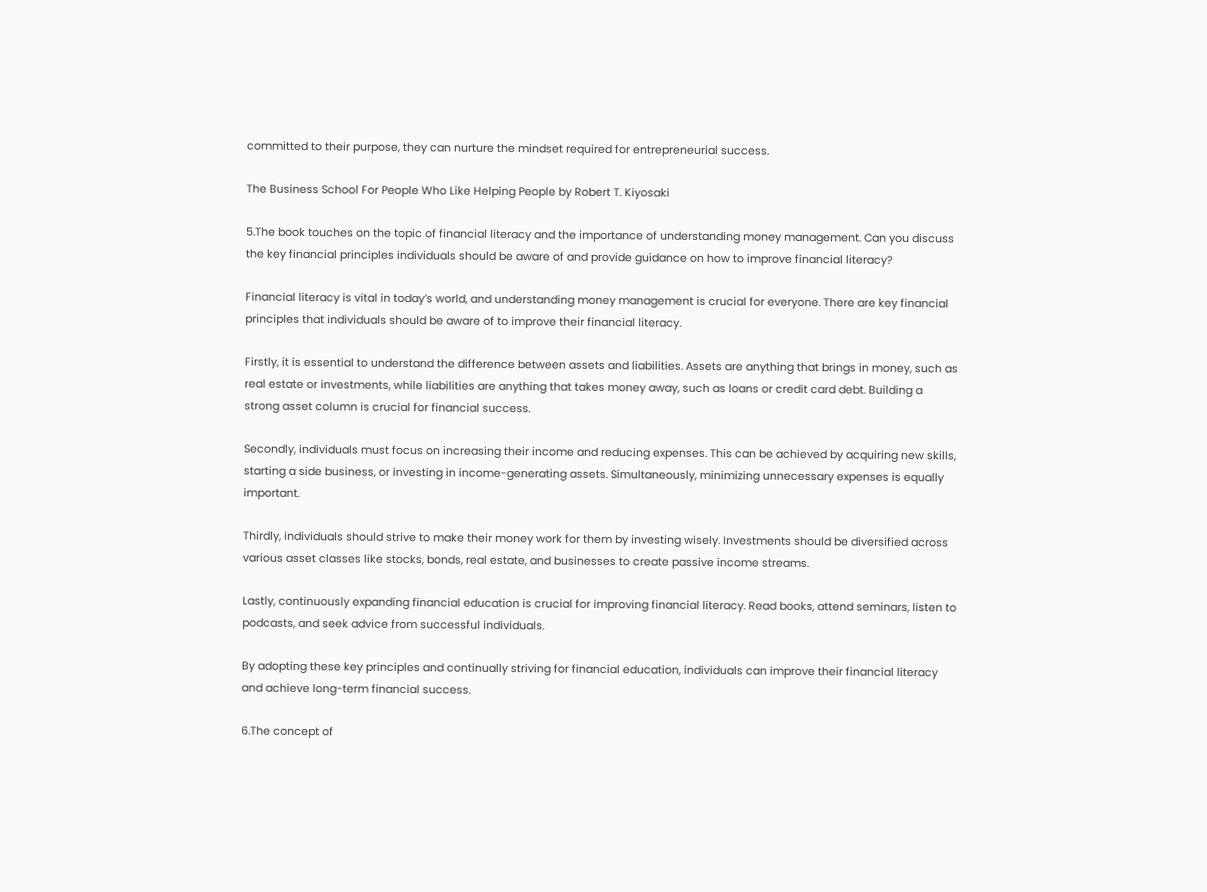committed to their purpose, they can nurture the mindset required for entrepreneurial success.

The Business School For People Who Like Helping People by Robert T. Kiyosaki

5.The book touches on the topic of financial literacy and the importance of understanding money management. Can you discuss the key financial principles individuals should be aware of and provide guidance on how to improve financial literacy?

Financial literacy is vital in today’s world, and understanding money management is crucial for everyone. There are key financial principles that individuals should be aware of to improve their financial literacy.

Firstly, it is essential to understand the difference between assets and liabilities. Assets are anything that brings in money, such as real estate or investments, while liabilities are anything that takes money away, such as loans or credit card debt. Building a strong asset column is crucial for financial success.

Secondly, individuals must focus on increasing their income and reducing expenses. This can be achieved by acquiring new skills, starting a side business, or investing in income-generating assets. Simultaneously, minimizing unnecessary expenses is equally important.

Thirdly, individuals should strive to make their money work for them by investing wisely. Investments should be diversified across various asset classes like stocks, bonds, real estate, and businesses to create passive income streams.

Lastly, continuously expanding financial education is crucial for improving financial literacy. Read books, attend seminars, listen to podcasts, and seek advice from successful individuals.

By adopting these key principles and continually striving for financial education, individuals can improve their financial literacy and achieve long-term financial success.

6.The concept of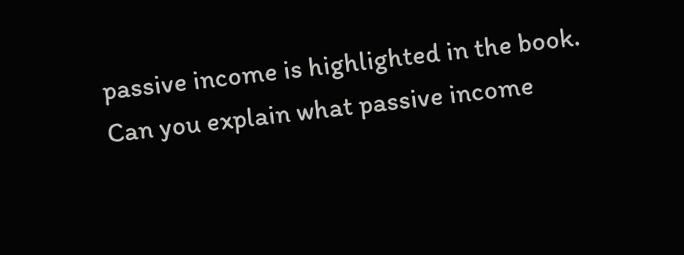passive income is highlighted in the book. Can you explain what passive income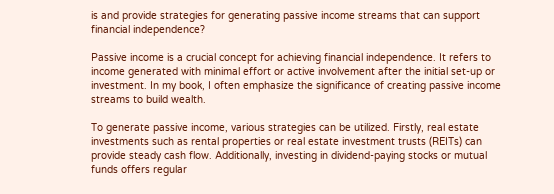is and provide strategies for generating passive income streams that can support financial independence?

Passive income is a crucial concept for achieving financial independence. It refers to income generated with minimal effort or active involvement after the initial set-up or investment. In my book, I often emphasize the significance of creating passive income streams to build wealth.

To generate passive income, various strategies can be utilized. Firstly, real estate investments such as rental properties or real estate investment trusts (REITs) can provide steady cash flow. Additionally, investing in dividend-paying stocks or mutual funds offers regular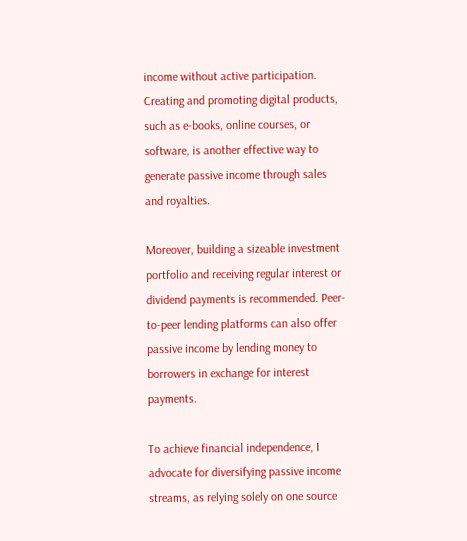income without active participation. Creating and promoting digital products, such as e-books, online courses, or software, is another effective way to generate passive income through sales and royalties.

Moreover, building a sizeable investment portfolio and receiving regular interest or dividend payments is recommended. Peer-to-peer lending platforms can also offer passive income by lending money to borrowers in exchange for interest payments.

To achieve financial independence, I advocate for diversifying passive income streams, as relying solely on one source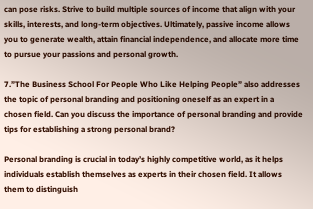can pose risks. Strive to build multiple sources of income that align with your skills, interests, and long-term objectives. Ultimately, passive income allows you to generate wealth, attain financial independence, and allocate more time to pursue your passions and personal growth.

7.”The Business School For People Who Like Helping People” also addresses the topic of personal branding and positioning oneself as an expert in a chosen field. Can you discuss the importance of personal branding and provide tips for establishing a strong personal brand?

Personal branding is crucial in today’s highly competitive world, as it helps individuals establish themselves as experts in their chosen field. It allows them to distinguish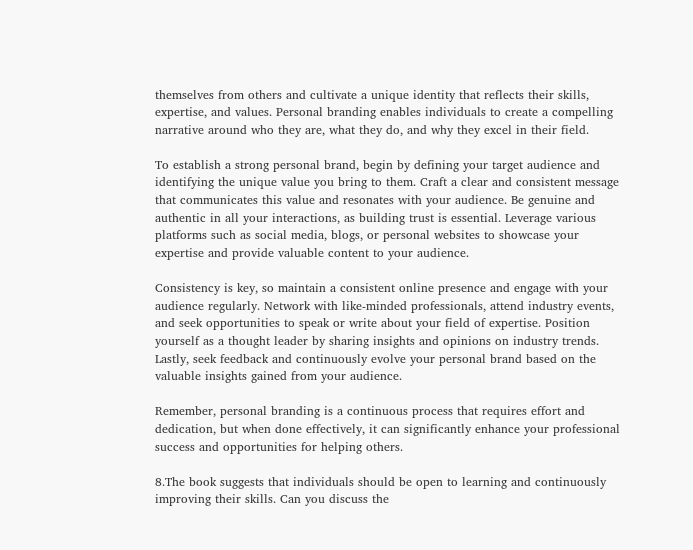themselves from others and cultivate a unique identity that reflects their skills, expertise, and values. Personal branding enables individuals to create a compelling narrative around who they are, what they do, and why they excel in their field.

To establish a strong personal brand, begin by defining your target audience and identifying the unique value you bring to them. Craft a clear and consistent message that communicates this value and resonates with your audience. Be genuine and authentic in all your interactions, as building trust is essential. Leverage various platforms such as social media, blogs, or personal websites to showcase your expertise and provide valuable content to your audience.

Consistency is key, so maintain a consistent online presence and engage with your audience regularly. Network with like-minded professionals, attend industry events, and seek opportunities to speak or write about your field of expertise. Position yourself as a thought leader by sharing insights and opinions on industry trends. Lastly, seek feedback and continuously evolve your personal brand based on the valuable insights gained from your audience.

Remember, personal branding is a continuous process that requires effort and dedication, but when done effectively, it can significantly enhance your professional success and opportunities for helping others.

8.The book suggests that individuals should be open to learning and continuously improving their skills. Can you discuss the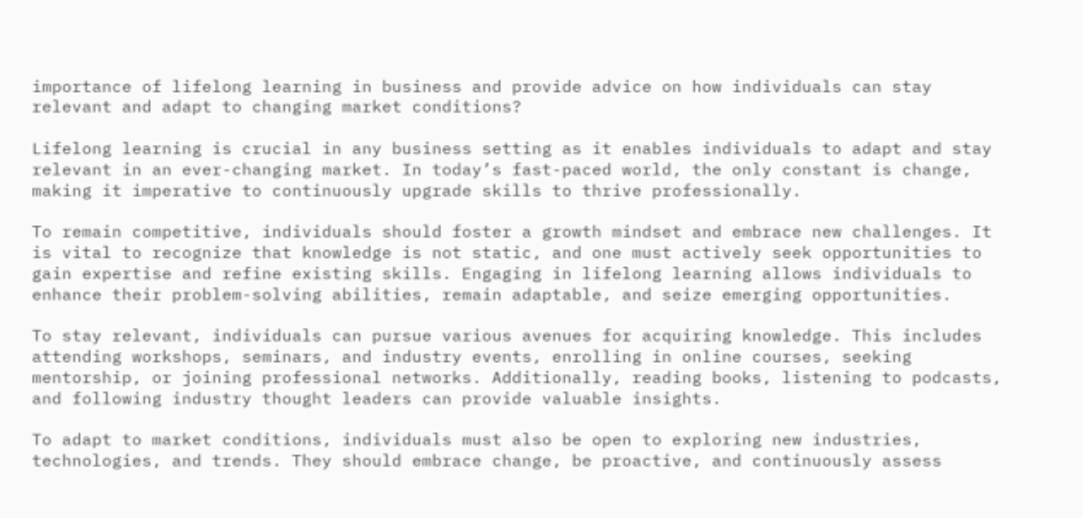importance of lifelong learning in business and provide advice on how individuals can stay relevant and adapt to changing market conditions?

Lifelong learning is crucial in any business setting as it enables individuals to adapt and stay relevant in an ever-changing market. In today’s fast-paced world, the only constant is change, making it imperative to continuously upgrade skills to thrive professionally.

To remain competitive, individuals should foster a growth mindset and embrace new challenges. It is vital to recognize that knowledge is not static, and one must actively seek opportunities to gain expertise and refine existing skills. Engaging in lifelong learning allows individuals to enhance their problem-solving abilities, remain adaptable, and seize emerging opportunities.

To stay relevant, individuals can pursue various avenues for acquiring knowledge. This includes attending workshops, seminars, and industry events, enrolling in online courses, seeking mentorship, or joining professional networks. Additionally, reading books, listening to podcasts, and following industry thought leaders can provide valuable insights.

To adapt to market conditions, individuals must also be open to exploring new industries, technologies, and trends. They should embrace change, be proactive, and continuously assess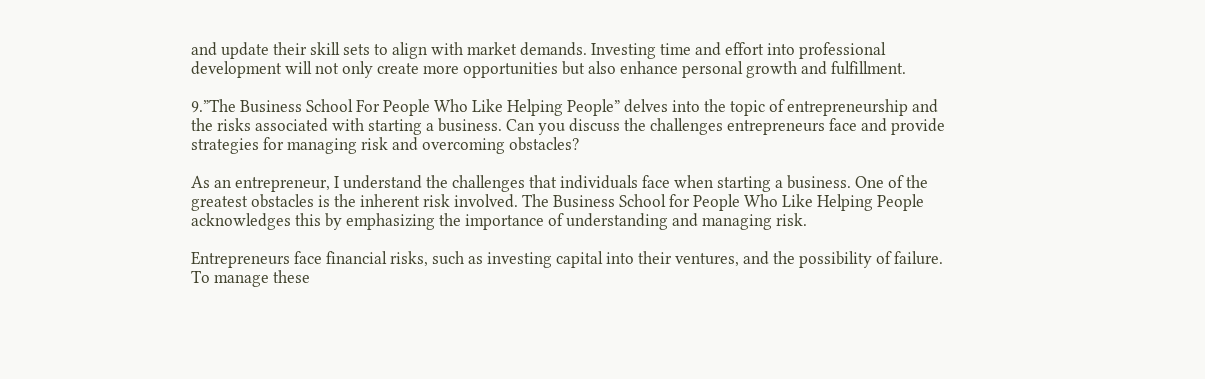and update their skill sets to align with market demands. Investing time and effort into professional development will not only create more opportunities but also enhance personal growth and fulfillment.

9.”The Business School For People Who Like Helping People” delves into the topic of entrepreneurship and the risks associated with starting a business. Can you discuss the challenges entrepreneurs face and provide strategies for managing risk and overcoming obstacles?

As an entrepreneur, I understand the challenges that individuals face when starting a business. One of the greatest obstacles is the inherent risk involved. The Business School for People Who Like Helping People acknowledges this by emphasizing the importance of understanding and managing risk.

Entrepreneurs face financial risks, such as investing capital into their ventures, and the possibility of failure. To manage these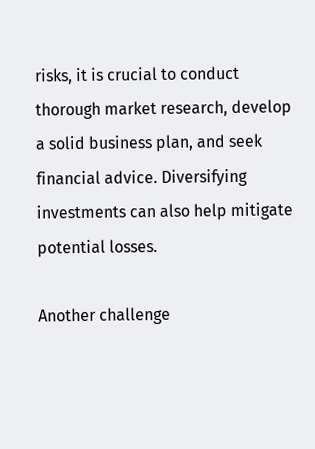risks, it is crucial to conduct thorough market research, develop a solid business plan, and seek financial advice. Diversifying investments can also help mitigate potential losses.

Another challenge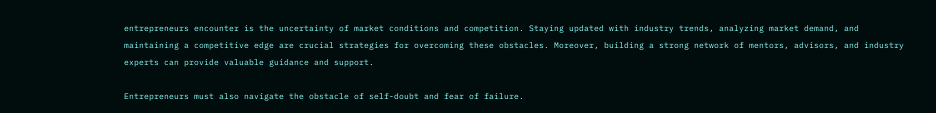entrepreneurs encounter is the uncertainty of market conditions and competition. Staying updated with industry trends, analyzing market demand, and maintaining a competitive edge are crucial strategies for overcoming these obstacles. Moreover, building a strong network of mentors, advisors, and industry experts can provide valuable guidance and support.

Entrepreneurs must also navigate the obstacle of self-doubt and fear of failure.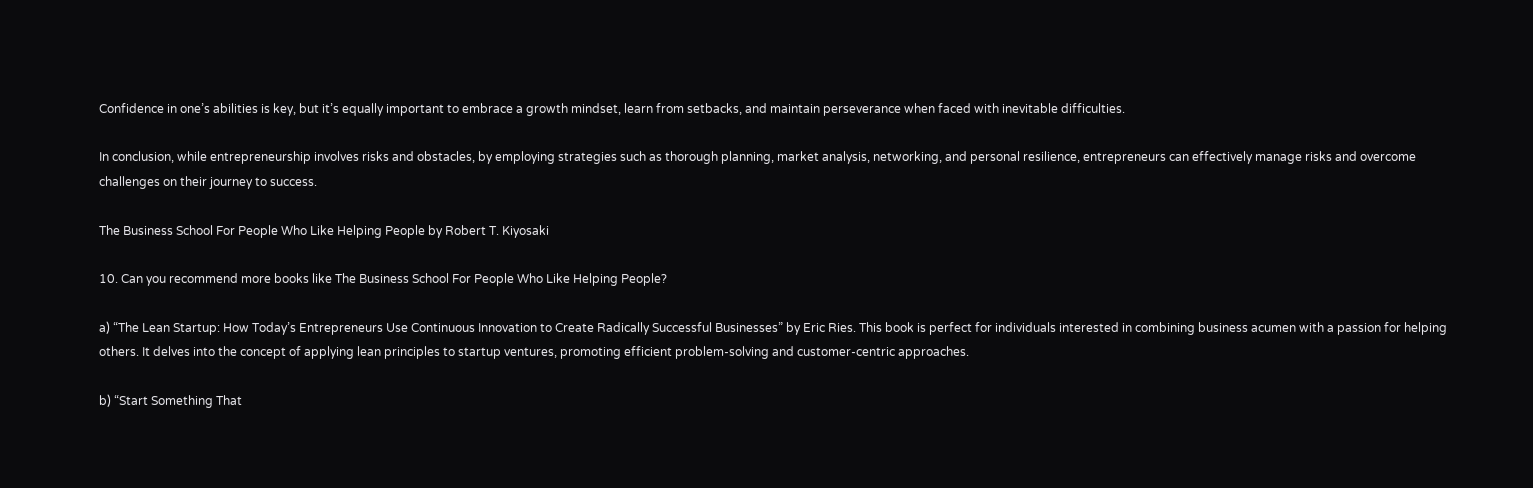Confidence in one’s abilities is key, but it’s equally important to embrace a growth mindset, learn from setbacks, and maintain perseverance when faced with inevitable difficulties.

In conclusion, while entrepreneurship involves risks and obstacles, by employing strategies such as thorough planning, market analysis, networking, and personal resilience, entrepreneurs can effectively manage risks and overcome challenges on their journey to success.

The Business School For People Who Like Helping People by Robert T. Kiyosaki

10. Can you recommend more books like The Business School For People Who Like Helping People?

a) “The Lean Startup: How Today’s Entrepreneurs Use Continuous Innovation to Create Radically Successful Businesses” by Eric Ries. This book is perfect for individuals interested in combining business acumen with a passion for helping others. It delves into the concept of applying lean principles to startup ventures, promoting efficient problem-solving and customer-centric approaches.

b) “Start Something That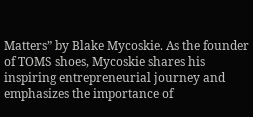Matters” by Blake Mycoskie. As the founder of TOMS shoes, Mycoskie shares his inspiring entrepreneurial journey and emphasizes the importance of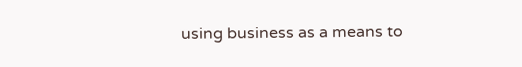using business as a means to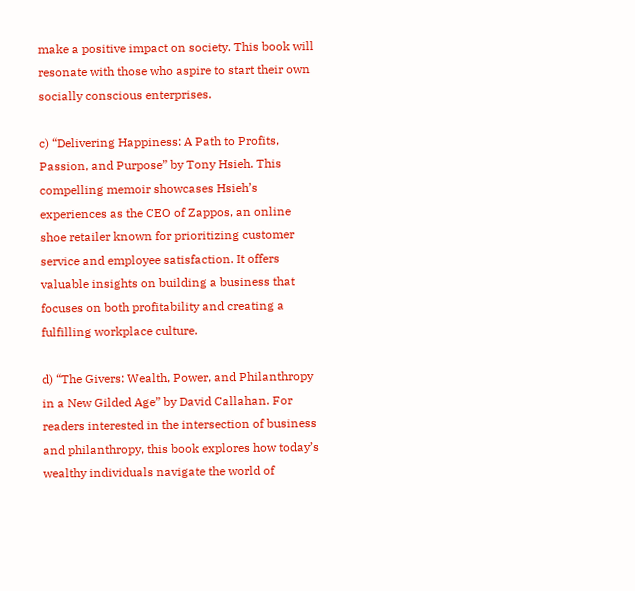make a positive impact on society. This book will resonate with those who aspire to start their own socially conscious enterprises.

c) “Delivering Happiness: A Path to Profits, Passion, and Purpose” by Tony Hsieh. This compelling memoir showcases Hsieh’s experiences as the CEO of Zappos, an online shoe retailer known for prioritizing customer service and employee satisfaction. It offers valuable insights on building a business that focuses on both profitability and creating a fulfilling workplace culture.

d) “The Givers: Wealth, Power, and Philanthropy in a New Gilded Age” by David Callahan. For readers interested in the intersection of business and philanthropy, this book explores how today’s wealthy individuals navigate the world of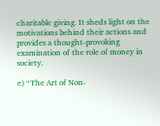charitable giving. It sheds light on the motivations behind their actions and provides a thought-provoking examination of the role of money in society.

e) “The Art of Non-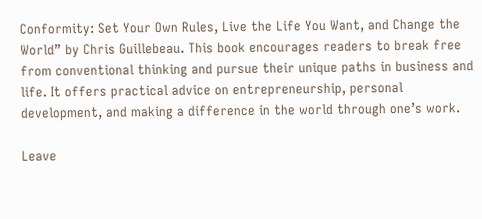Conformity: Set Your Own Rules, Live the Life You Want, and Change the World” by Chris Guillebeau. This book encourages readers to break free from conventional thinking and pursue their unique paths in business and life. It offers practical advice on entrepreneurship, personal development, and making a difference in the world through one’s work.

Leave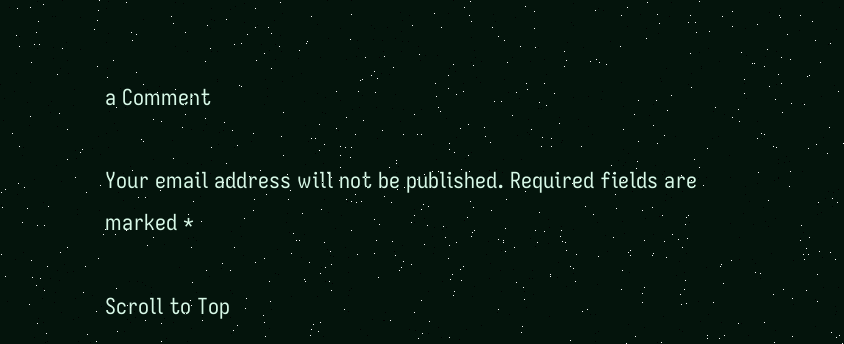a Comment

Your email address will not be published. Required fields are marked *

Scroll to Top